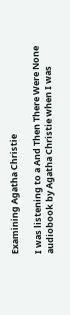Examining Agatha Christie

I was listening to a And Then There Were None audiobook by Agatha Christie when I was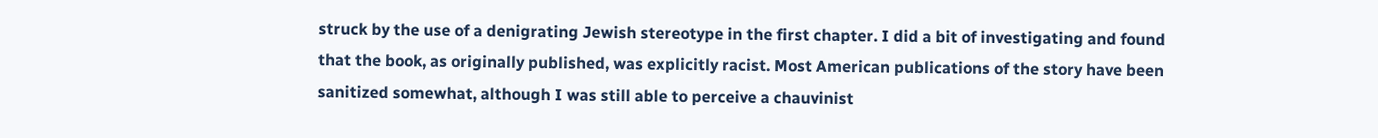struck by the use of a denigrating Jewish stereotype in the first chapter. I did a bit of investigating and found that the book, as originally published, was explicitly racist. Most American publications of the story have been sanitized somewhat, although I was still able to perceive a chauvinist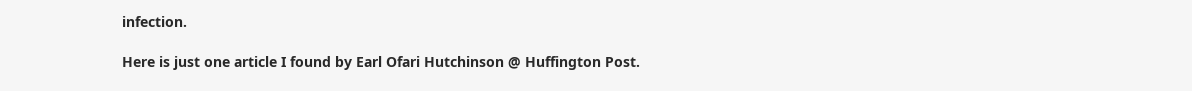infection.

Here is just one article I found by Earl Ofari Hutchinson @ Huffington Post.